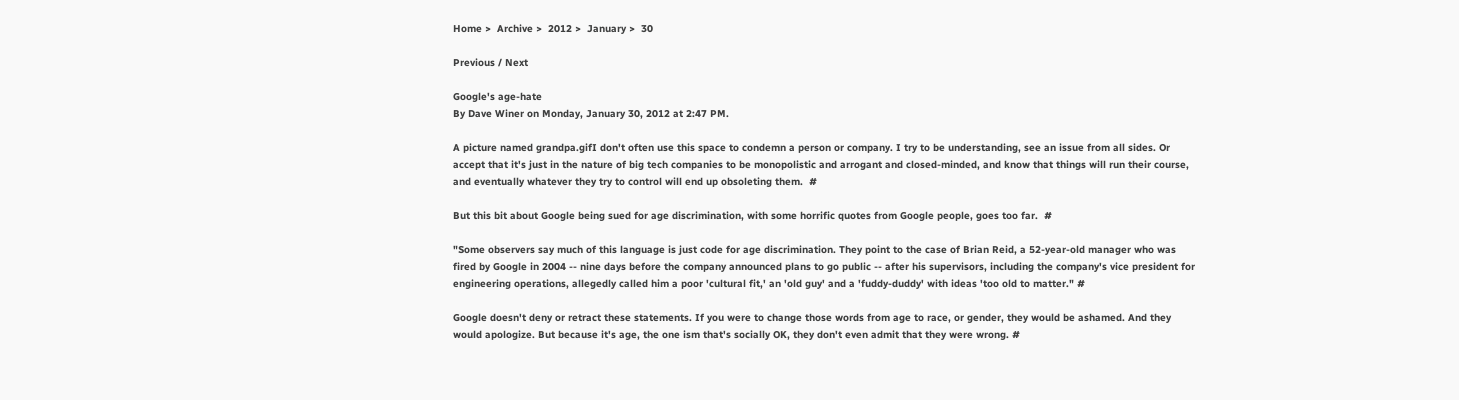Home >  Archive >  2012 >  January >  30

Previous / Next

Google's age-hate
By Dave Winer on Monday, January 30, 2012 at 2:47 PM.

A picture named grandpa.gifI don't often use this space to condemn a person or company. I try to be understanding, see an issue from all sides. Or accept that it's just in the nature of big tech companies to be monopolistic and arrogant and closed-minded, and know that things will run their course, and eventually whatever they try to control will end up obsoleting them.  #

But this bit about Google being sued for age discrimination, with some horrific quotes from Google people, goes too far.  #

"Some observers say much of this language is just code for age discrimination. They point to the case of Brian Reid, a 52-year-old manager who was fired by Google in 2004 -- nine days before the company announced plans to go public -- after his supervisors, including the company's vice president for engineering operations, allegedly called him a poor 'cultural fit,' an 'old guy' and a 'fuddy-duddy' with ideas 'too old to matter." #

Google doesn't deny or retract these statements. If you were to change those words from age to race, or gender, they would be ashamed. And they would apologize. But because it's age, the one ism that's socially OK, they don't even admit that they were wrong. #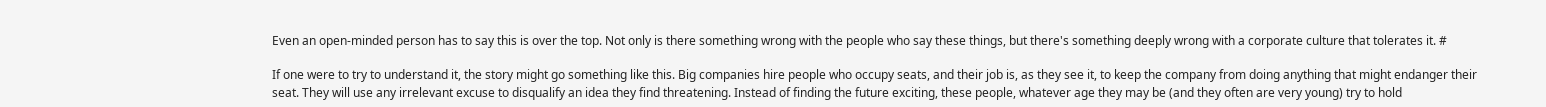Even an open-minded person has to say this is over the top. Not only is there something wrong with the people who say these things, but there's something deeply wrong with a corporate culture that tolerates it. #

If one were to try to understand it, the story might go something like this. Big companies hire people who occupy seats, and their job is, as they see it, to keep the company from doing anything that might endanger their seat. They will use any irrelevant excuse to disqualify an idea they find threatening. Instead of finding the future exciting, these people, whatever age they may be (and they often are very young) try to hold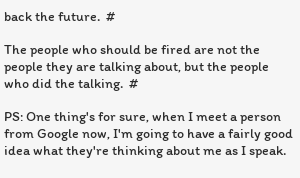back the future.  #

The people who should be fired are not the people they are talking about, but the people who did the talking.  #

PS: One thing's for sure, when I meet a person from Google now, I'm going to have a fairly good idea what they're thinking about me as I speak.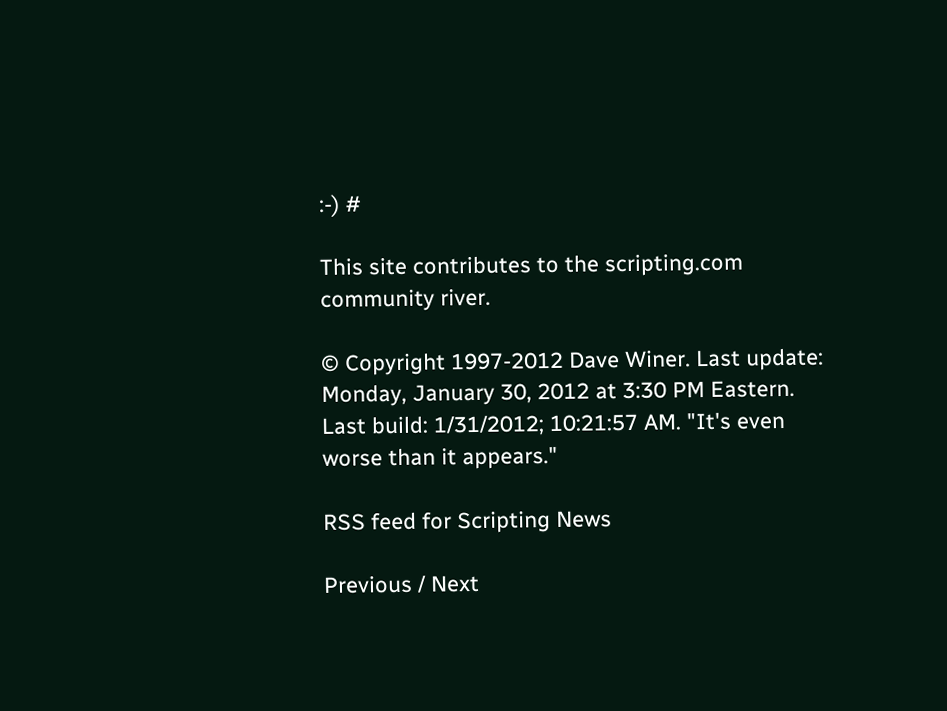:-) #

This site contributes to the scripting.com community river.

© Copyright 1997-2012 Dave Winer. Last update: Monday, January 30, 2012 at 3:30 PM Eastern. Last build: 1/31/2012; 10:21:57 AM. "It's even worse than it appears."

RSS feed for Scripting News

Previous / Next